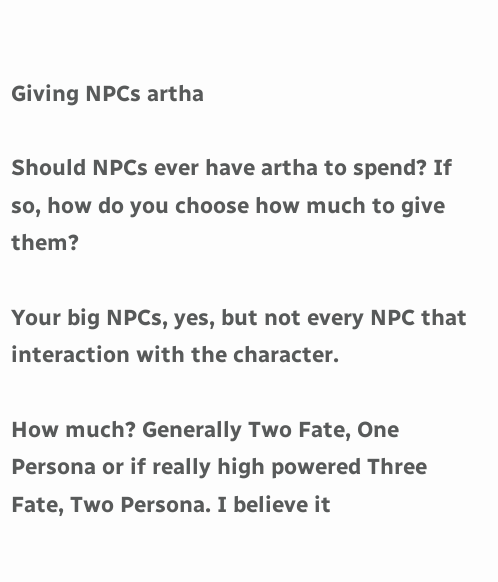Giving NPCs artha

Should NPCs ever have artha to spend? If so, how do you choose how much to give them?

Your big NPCs, yes, but not every NPC that interaction with the character.

How much? Generally Two Fate, One Persona or if really high powered Three Fate, Two Persona. I believe it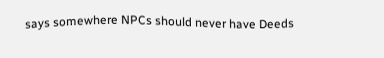says somewhere NPCs should never have Deeds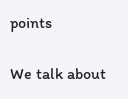points

We talk about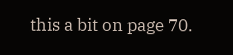this a bit on page 70.